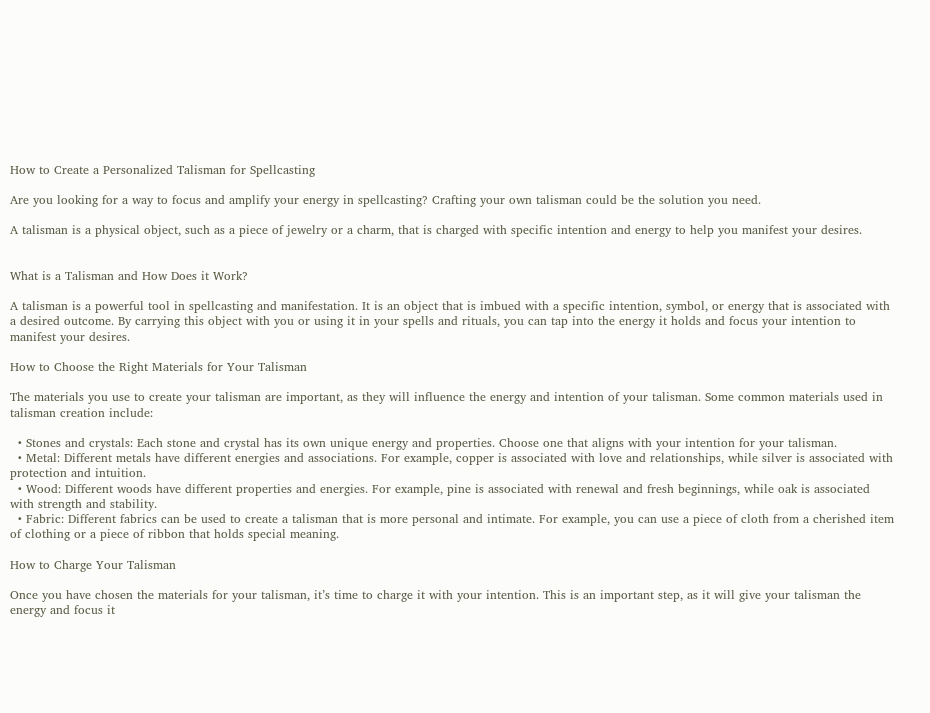How to Create a Personalized Talisman for Spellcasting

Are you looking for a way to focus and amplify your energy in spellcasting? Crafting your own talisman could be the solution you need.

A talisman is a physical object, such as a piece of jewelry or a charm, that is charged with specific intention and energy to help you manifest your desires.


What is a Talisman and How Does it Work?

A talisman is a powerful tool in spellcasting and manifestation. It is an object that is imbued with a specific intention, symbol, or energy that is associated with a desired outcome. By carrying this object with you or using it in your spells and rituals, you can tap into the energy it holds and focus your intention to manifest your desires.

How to Choose the Right Materials for Your Talisman

The materials you use to create your talisman are important, as they will influence the energy and intention of your talisman. Some common materials used in talisman creation include:

  • Stones and crystals: Each stone and crystal has its own unique energy and properties. Choose one that aligns with your intention for your talisman.
  • Metal: Different metals have different energies and associations. For example, copper is associated with love and relationships, while silver is associated with protection and intuition.
  • Wood: Different woods have different properties and energies. For example, pine is associated with renewal and fresh beginnings, while oak is associated with strength and stability.
  • Fabric: Different fabrics can be used to create a talisman that is more personal and intimate. For example, you can use a piece of cloth from a cherished item of clothing or a piece of ribbon that holds special meaning.

How to Charge Your Talisman

Once you have chosen the materials for your talisman, it’s time to charge it with your intention. This is an important step, as it will give your talisman the energy and focus it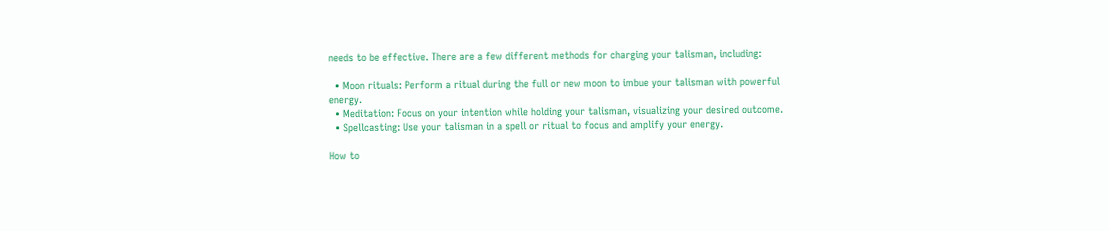needs to be effective. There are a few different methods for charging your talisman, including:

  • Moon rituals: Perform a ritual during the full or new moon to imbue your talisman with powerful energy.
  • Meditation: Focus on your intention while holding your talisman, visualizing your desired outcome.
  • Spellcasting: Use your talisman in a spell or ritual to focus and amplify your energy.

How to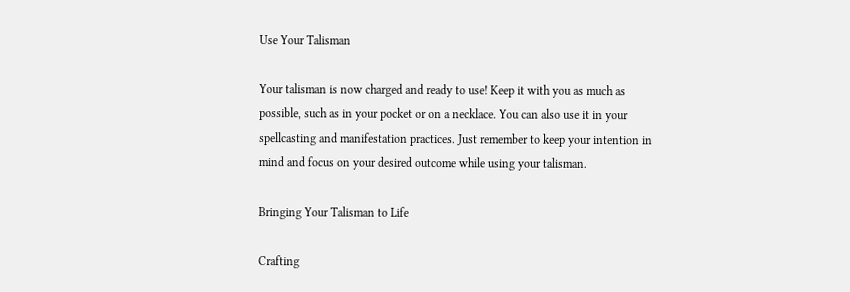Use Your Talisman

Your talisman is now charged and ready to use! Keep it with you as much as possible, such as in your pocket or on a necklace. You can also use it in your spellcasting and manifestation practices. Just remember to keep your intention in mind and focus on your desired outcome while using your talisman.

Bringing Your Talisman to Life

Crafting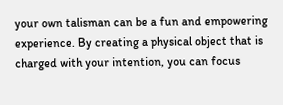your own talisman can be a fun and empowering experience. By creating a physical object that is charged with your intention, you can focus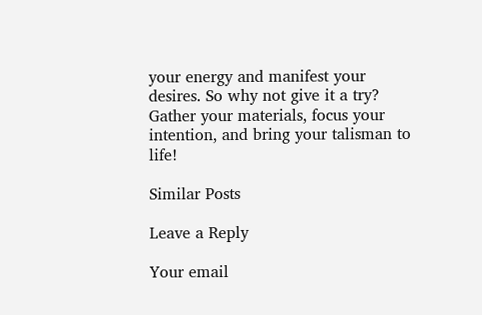your energy and manifest your desires. So why not give it a try? Gather your materials, focus your intention, and bring your talisman to life!

Similar Posts

Leave a Reply

Your email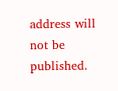address will not be published.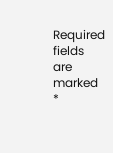Required fields are marked *